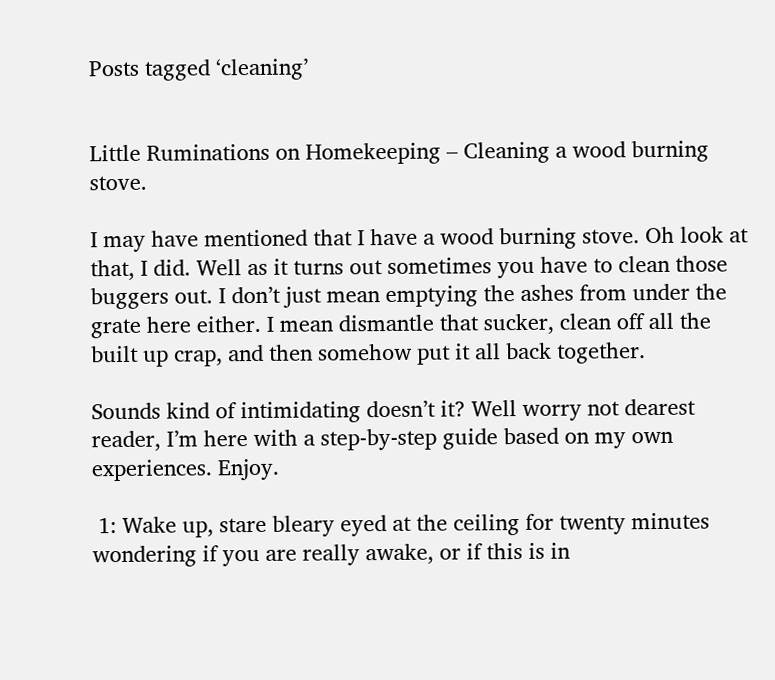Posts tagged ‘cleaning’


Little Ruminations on Homekeeping – Cleaning a wood burning stove.

I may have mentioned that I have a wood burning stove. Oh look at that, I did. Well as it turns out sometimes you have to clean those buggers out. I don’t just mean emptying the ashes from under the grate here either. I mean dismantle that sucker, clean off all the built up crap, and then somehow put it all back together.

Sounds kind of intimidating doesn’t it? Well worry not dearest reader, I’m here with a step-by-step guide based on my own experiences. Enjoy.

 1: Wake up, stare bleary eyed at the ceiling for twenty minutes wondering if you are really awake, or if this is in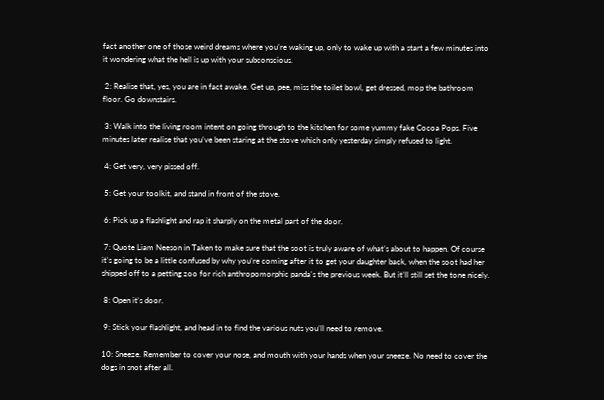fact another one of those weird dreams where you’re waking up, only to wake up with a start a few minutes into it wondering what the hell is up with your subconscious.

 2: Realise that, yes, you are in fact awake. Get up, pee, miss the toilet bowl, get dressed, mop the bathroom floor. Go downstairs.

 3: Walk into the living room intent on going through to the kitchen for some yummy fake Cocoa Pops. Five minutes later realise that you’ve been staring at the stove which only yesterday simply refused to light.

 4: Get very, very pissed off.

 5: Get your toolkit, and stand in front of the stove.

 6: Pick up a flashlight and rap it sharply on the metal part of the door.

 7: Quote Liam Neeson in Taken to make sure that the soot is truly aware of what’s about to happen. Of course it’s going to be a little confused by why you’re coming after it to get your daughter back, when the soot had her shipped off to a petting zoo for rich anthropomorphic panda’s the previous week. But it’ll still set the tone nicely.

 8: Open it’s door.

 9: Stick your flashlight, and head in to find the various nuts you’ll need to remove.

10: Sneeze. Remember to cover your nose, and mouth with your hands when your sneeze. No need to cover the dogs in snot after all.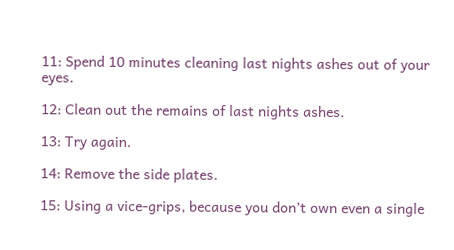11: Spend 10 minutes cleaning last nights ashes out of your eyes.

12: Clean out the remains of last nights ashes.

13: Try again.

14: Remove the side plates.

15: Using a vice-grips, because you don’t own even a single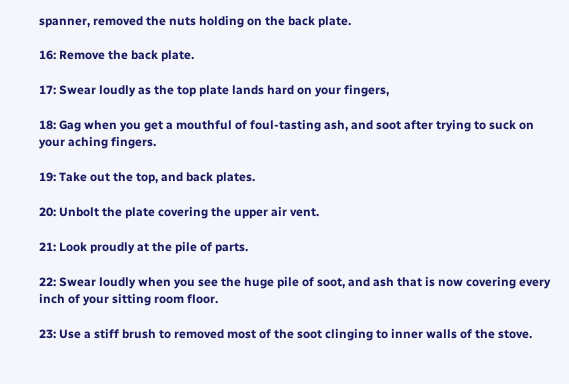spanner, removed the nuts holding on the back plate.

16: Remove the back plate.

17: Swear loudly as the top plate lands hard on your fingers,

18: Gag when you get a mouthful of foul-tasting ash, and soot after trying to suck on your aching fingers.

19: Take out the top, and back plates.

20: Unbolt the plate covering the upper air vent.

21: Look proudly at the pile of parts.

22: Swear loudly when you see the huge pile of soot, and ash that is now covering every inch of your sitting room floor.

23: Use a stiff brush to removed most of the soot clinging to inner walls of the stove.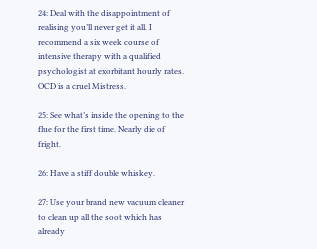24: Deal with the disappointment of realising you’ll never get it all. I recommend a six week course of intensive therapy with a qualified psychologist at exorbitant hourly rates. OCD is a cruel Mistress.

25: See what’s inside the opening to the flue for the first time. Nearly die of fright.

26: Have a stiff double whiskey.

27: Use your brand new vacuum cleaner to clean up all the soot which has already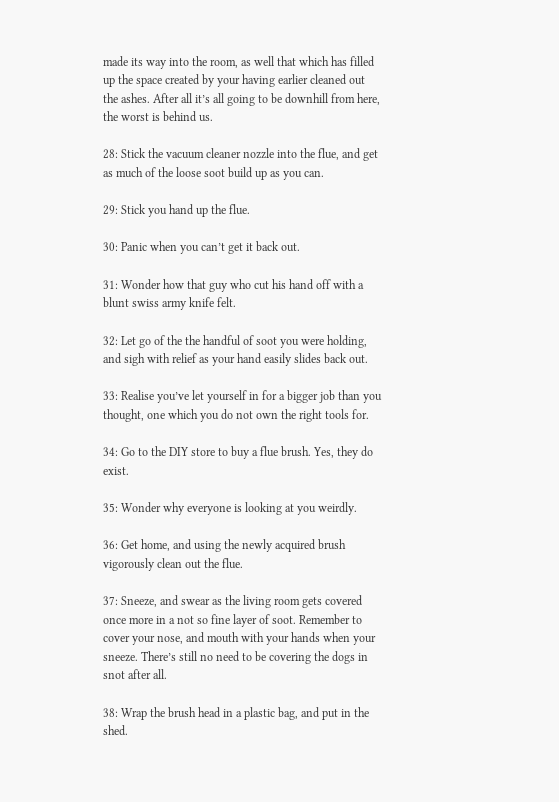made its way into the room, as well that which has filled up the space created by your having earlier cleaned out the ashes. After all it’s all going to be downhill from here, the worst is behind us.

28: Stick the vacuum cleaner nozzle into the flue, and get as much of the loose soot build up as you can.

29: Stick you hand up the flue.

30: Panic when you can’t get it back out.

31: Wonder how that guy who cut his hand off with a blunt swiss army knife felt.

32: Let go of the the handful of soot you were holding, and sigh with relief as your hand easily slides back out.

33: Realise you’ve let yourself in for a bigger job than you thought, one which you do not own the right tools for.

34: Go to the DIY store to buy a flue brush. Yes, they do exist.

35: Wonder why everyone is looking at you weirdly.

36: Get home, and using the newly acquired brush vigorously clean out the flue.

37: Sneeze, and swear as the living room gets covered once more in a not so fine layer of soot. Remember to cover your nose, and mouth with your hands when your sneeze. There’s still no need to be covering the dogs in snot after all.

38: Wrap the brush head in a plastic bag, and put in the shed.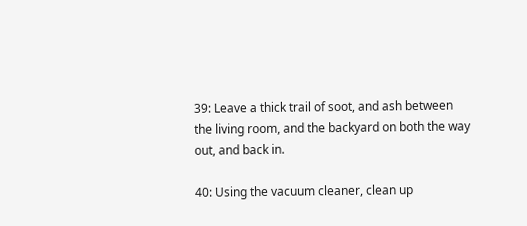39: Leave a thick trail of soot, and ash between the living room, and the backyard on both the way out, and back in.

40: Using the vacuum cleaner, clean up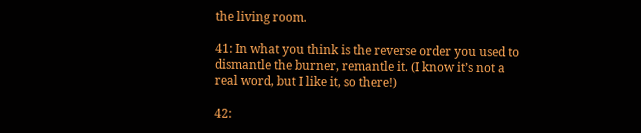the living room.

41: In what you think is the reverse order you used to dismantle the burner, remantle it. (I know it’s not a real word, but I like it, so there!)

42: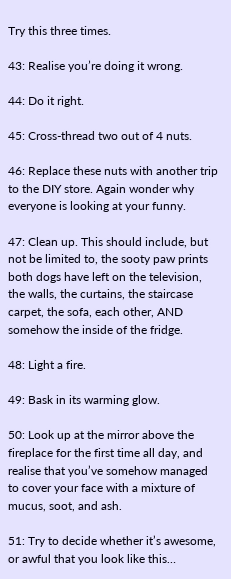Try this three times.

43: Realise you’re doing it wrong.

44: Do it right.

45: Cross-thread two out of 4 nuts.

46: Replace these nuts with another trip to the DIY store. Again wonder why everyone is looking at your funny.

47: Clean up. This should include, but not be limited to, the sooty paw prints both dogs have left on the television, the walls, the curtains, the staircase carpet, the sofa, each other, AND somehow the inside of the fridge.

48: Light a fire.

49: Bask in its warming glow.

50: Look up at the mirror above the fireplace for the first time all day, and realise that you’ve somehow managed to cover your face with a mixture of mucus, soot, and ash.

51: Try to decide whether it’s awesome, or awful that you look like this…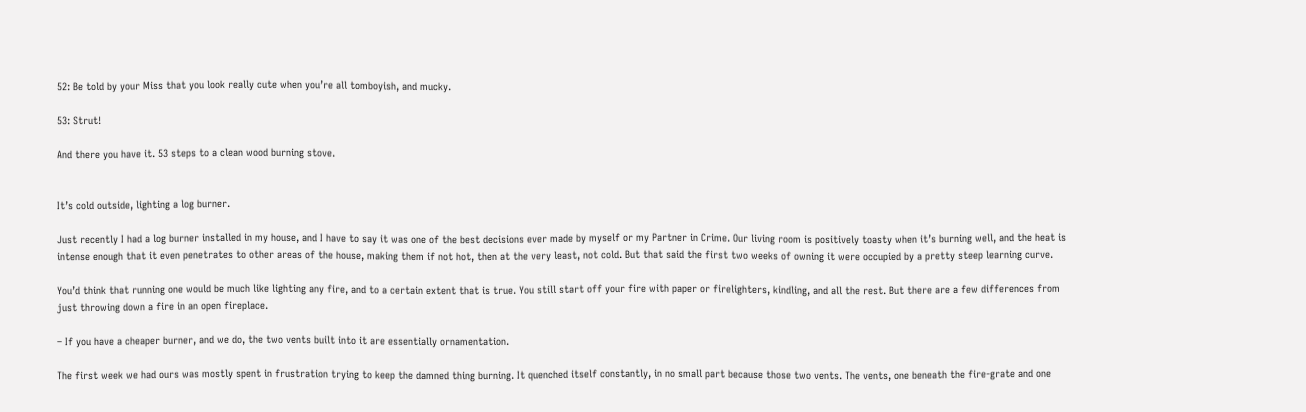52: Be told by your Miss that you look really cute when you’re all tomboyish, and mucky.

53: Strut!

And there you have it. 53 steps to a clean wood burning stove.


It’s cold outside, lighting a log burner.

Just recently I had a log burner installed in my house, and I have to say it was one of the best decisions ever made by myself or my Partner in Crime. Our living room is positively toasty when it’s burning well, and the heat is intense enough that it even penetrates to other areas of the house, making them if not hot, then at the very least, not cold. But that said the first two weeks of owning it were occupied by a pretty steep learning curve.

You’d think that running one would be much like lighting any fire, and to a certain extent that is true. You still start off your fire with paper or firelighters, kindling, and all the rest. But there are a few differences from just throwing down a fire in an open fireplace.

– If you have a cheaper burner, and we do, the two vents built into it are essentially ornamentation.

The first week we had ours was mostly spent in frustration trying to keep the damned thing burning. It quenched itself constantly, in no small part because those two vents. The vents, one beneath the fire-grate and one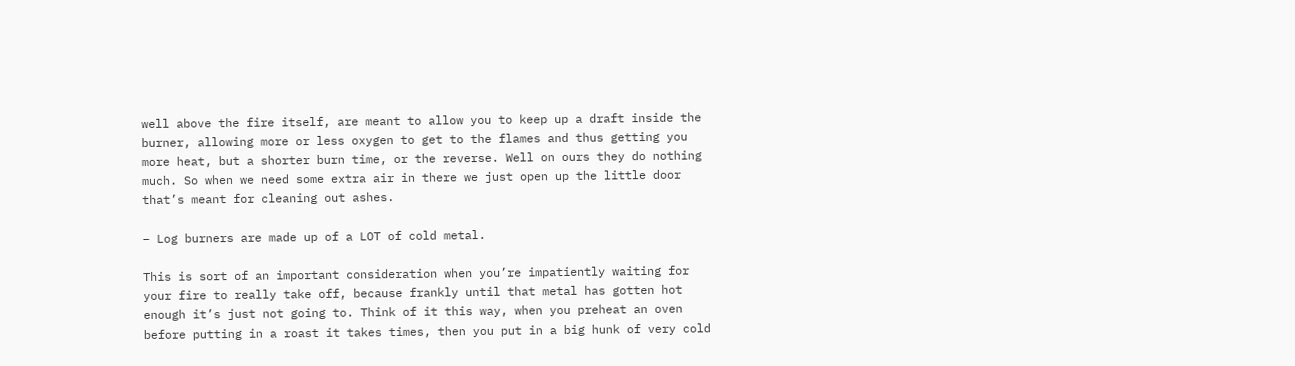well above the fire itself, are meant to allow you to keep up a draft inside the burner, allowing more or less oxygen to get to the flames and thus getting you more heat, but a shorter burn time, or the reverse. Well on ours they do nothing much. So when we need some extra air in there we just open up the little door that’s meant for cleaning out ashes.

– Log burners are made up of a LOT of cold metal.

This is sort of an important consideration when you’re impatiently waiting for your fire to really take off, because frankly until that metal has gotten hot enough it’s just not going to. Think of it this way, when you preheat an oven before putting in a roast it takes times, then you put in a big hunk of very cold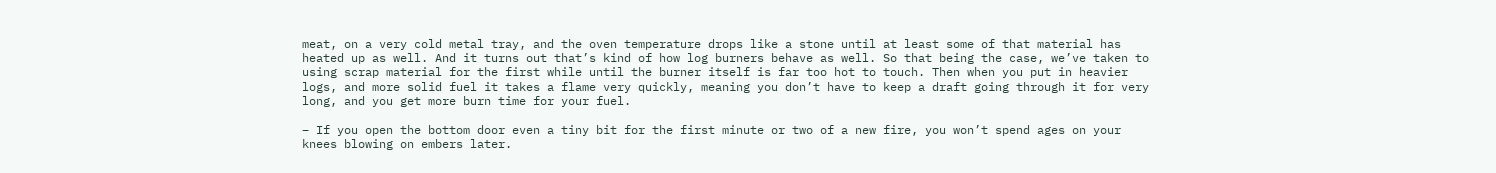meat, on a very cold metal tray, and the oven temperature drops like a stone until at least some of that material has heated up as well. And it turns out that’s kind of how log burners behave as well. So that being the case, we’ve taken to using scrap material for the first while until the burner itself is far too hot to touch. Then when you put in heavier logs, and more solid fuel it takes a flame very quickly, meaning you don’t have to keep a draft going through it for very long, and you get more burn time for your fuel.

– If you open the bottom door even a tiny bit for the first minute or two of a new fire, you won’t spend ages on your knees blowing on embers later.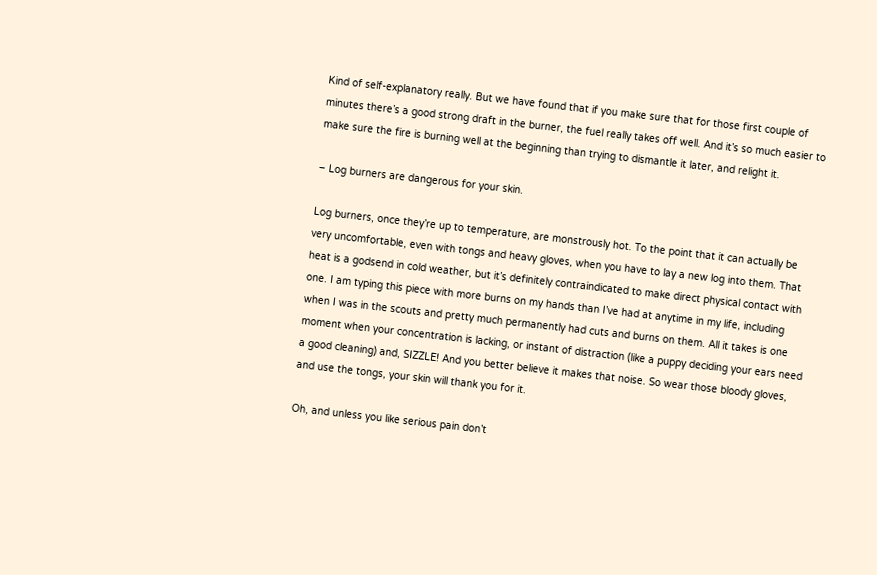Kind of self-explanatory really. But we have found that if you make sure that for those first couple of minutes there’s a good strong draft in the burner, the fuel really takes off well. And it’s so much easier to make sure the fire is burning well at the beginning than trying to dismantle it later, and relight it.

– Log burners are dangerous for your skin.

Log burners, once they’re up to temperature, are monstrously hot. To the point that it can actually be very uncomfortable, even with tongs and heavy gloves, when you have to lay a new log into them. That heat is a godsend in cold weather, but it’s definitely contraindicated to make direct physical contact with one. I am typing this piece with more burns on my hands than I’ve had at anytime in my life, including when I was in the scouts and pretty much permanently had cuts and burns on them. All it takes is one moment when your concentration is lacking, or instant of distraction (like a puppy deciding your ears need a good cleaning) and, SIZZLE! And you better believe it makes that noise. So wear those bloody gloves, and use the tongs, your skin will thank you for it.

Oh, and unless you like serious pain don’t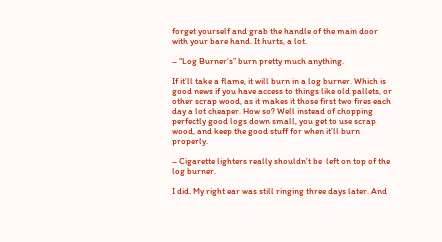forget yourself and grab the handle of the main door with your bare hand. It hurts, a lot.

– “Log Burner’s” burn pretty much anything.

If it’ll take a flame, it will burn in a log burner. Which is good news if you have access to things like old pallets, or other scrap wood, as it makes it those first two fires each day a lot cheaper. How so? Well instead of chopping perfectly good logs down small, you get to use scrap wood, and keep the good stuff for when it’ll burn properly.

– Cigarette lighters really shouldn’t be  left on top of the log burner.

I did. My right ear was still ringing three days later. And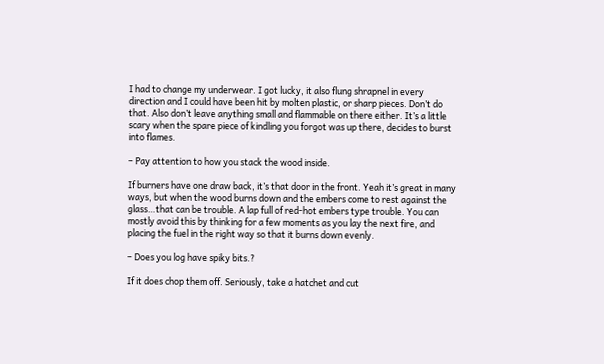I had to change my underwear. I got lucky, it also flung shrapnel in every direction and I could have been hit by molten plastic, or sharp pieces. Don’t do that. Also don’t leave anything small and flammable on there either. It’s a little scary when the spare piece of kindling you forgot was up there, decides to burst into flames.

– Pay attention to how you stack the wood inside.

If burners have one draw back, it’s that door in the front. Yeah it’s great in many ways, but when the wood burns down and the embers come to rest against the glass…that can be trouble. A lap full of red-hot embers type trouble. You can mostly avoid this by thinking for a few moments as you lay the next fire, and placing the fuel in the right way so that it burns down evenly.

– Does you log have spiky bits.?

If it does chop them off. Seriously, take a hatchet and cut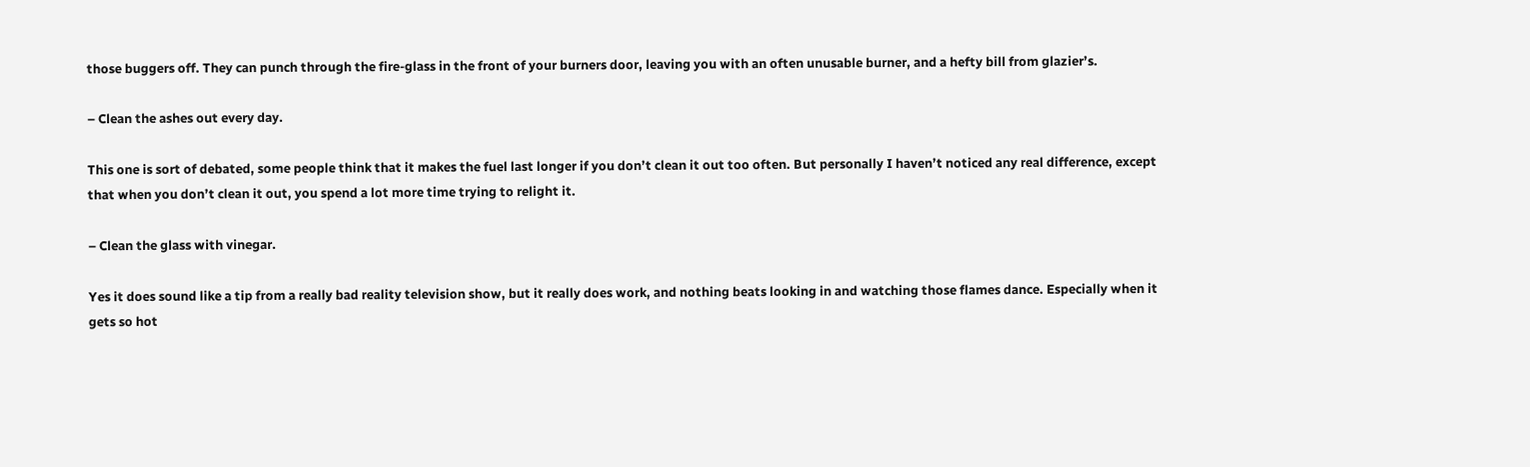those buggers off. They can punch through the fire-glass in the front of your burners door, leaving you with an often unusable burner, and a hefty bill from glazier’s.

– Clean the ashes out every day.

This one is sort of debated, some people think that it makes the fuel last longer if you don’t clean it out too often. But personally I haven’t noticed any real difference, except that when you don’t clean it out, you spend a lot more time trying to relight it.

– Clean the glass with vinegar.

Yes it does sound like a tip from a really bad reality television show, but it really does work, and nothing beats looking in and watching those flames dance. Especially when it gets so hot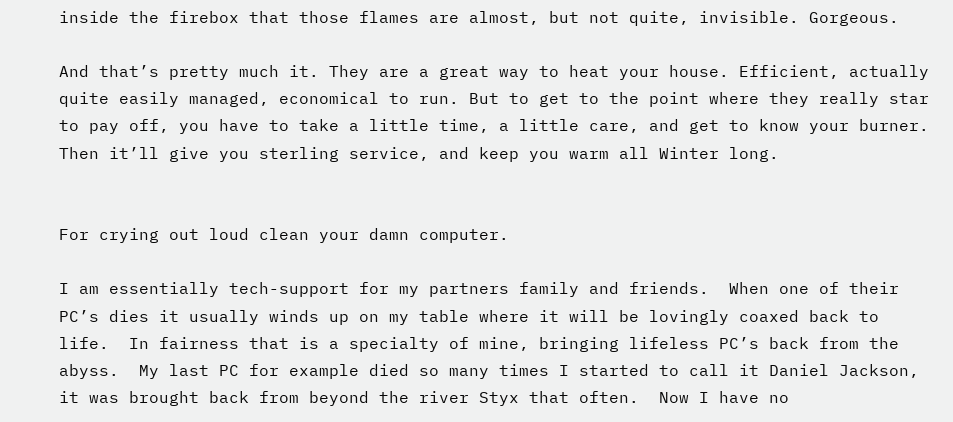inside the firebox that those flames are almost, but not quite, invisible. Gorgeous.

And that’s pretty much it. They are a great way to heat your house. Efficient, actually quite easily managed, economical to run. But to get to the point where they really star to pay off, you have to take a little time, a little care, and get to know your burner. Then it’ll give you sterling service, and keep you warm all Winter long.


For crying out loud clean your damn computer.

I am essentially tech-support for my partners family and friends.  When one of their PC’s dies it usually winds up on my table where it will be lovingly coaxed back to life.  In fairness that is a specialty of mine, bringing lifeless PC’s back from the abyss.  My last PC for example died so many times I started to call it Daniel Jackson, it was brought back from beyond the river Styx that often.  Now I have no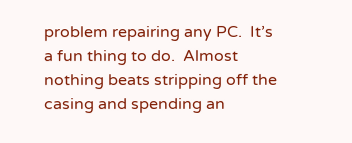problem repairing any PC.  It’s a fun thing to do.  Almost nothing beats stripping off the casing and spending an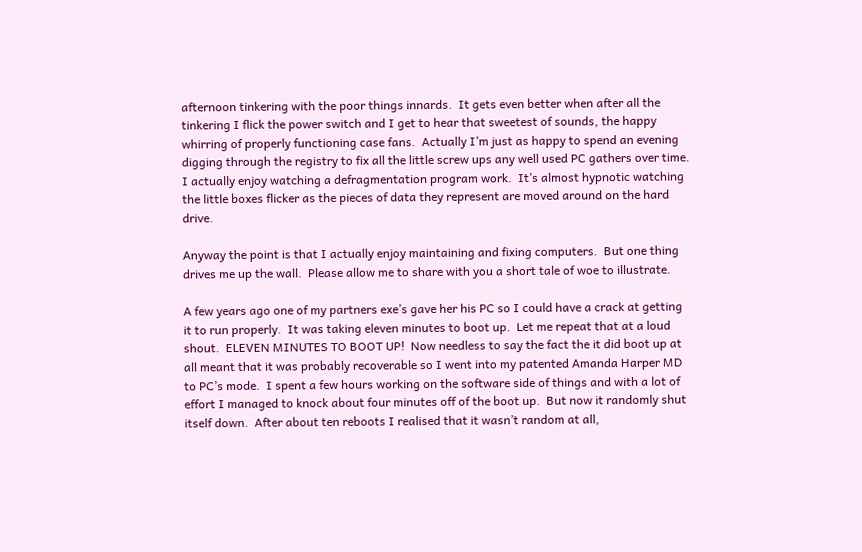afternoon tinkering with the poor things innards.  It gets even better when after all the tinkering I flick the power switch and I get to hear that sweetest of sounds, the happy whirring of properly functioning case fans.  Actually I’m just as happy to spend an evening digging through the registry to fix all the little screw ups any well used PC gathers over time.  I actually enjoy watching a defragmentation program work.  It’s almost hypnotic watching the little boxes flicker as the pieces of data they represent are moved around on the hard drive.

Anyway the point is that I actually enjoy maintaining and fixing computers.  But one thing drives me up the wall.  Please allow me to share with you a short tale of woe to illustrate.

A few years ago one of my partners exe’s gave her his PC so I could have a crack at getting it to run properly.  It was taking eleven minutes to boot up.  Let me repeat that at a loud shout.  ELEVEN MINUTES TO BOOT UP!  Now needless to say the fact the it did boot up at all meant that it was probably recoverable so I went into my patented Amanda Harper MD to PC’s mode.  I spent a few hours working on the software side of things and with a lot of effort I managed to knock about four minutes off of the boot up.  But now it randomly shut itself down.  After about ten reboots I realised that it wasn’t random at all,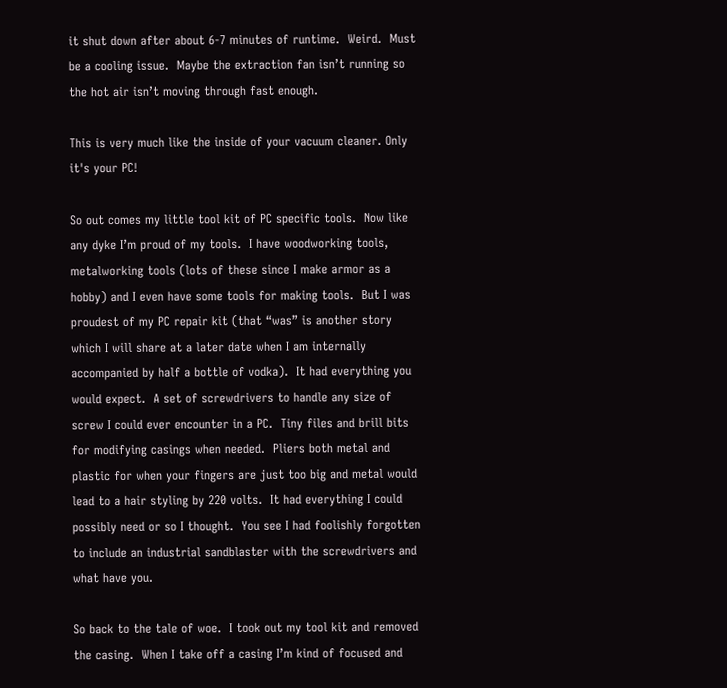it shut down after about 6-7 minutes of runtime.  Weird.  Must be a cooling issue.  Maybe the extraction fan isn’t running so the hot air isn’t moving through fast enough.

This is very much like the inside of your vacuum cleaner. Only it's your PC!

So out comes my little tool kit of PC specific tools.  Now like any dyke I’m proud of my tools.  I have woodworking tools, metalworking tools (lots of these since I make armor as a hobby) and I even have some tools for making tools.  But I was proudest of my PC repair kit (that “was” is another story which I will share at a later date when I am internally accompanied by half a bottle of vodka).  It had everything you would expect.  A set of screwdrivers to handle any size of screw I could ever encounter in a PC.  Tiny files and brill bits for modifying casings when needed.  Pliers both metal and plastic for when your fingers are just too big and metal would lead to a hair styling by 220 volts.  It had everything I could possibly need or so I thought.  You see I had foolishly forgotten to include an industrial sandblaster with the screwdrivers and what have you.

So back to the tale of woe.  I took out my tool kit and removed the casing.  When I take off a casing I’m kind of focused and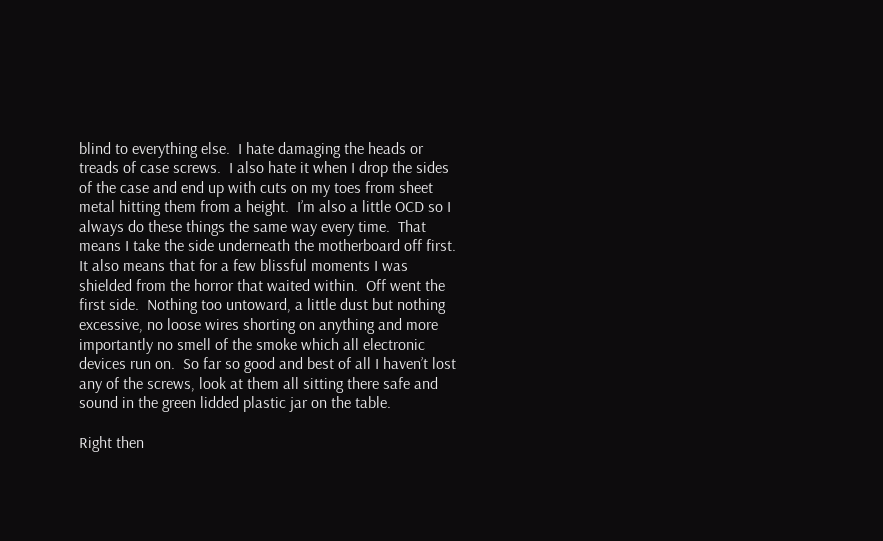blind to everything else.  I hate damaging the heads or treads of case screws.  I also hate it when I drop the sides of the case and end up with cuts on my toes from sheet metal hitting them from a height.  I’m also a little OCD so I always do these things the same way every time.  That means I take the side underneath the motherboard off first.  It also means that for a few blissful moments I was shielded from the horror that waited within.  Off went the first side.  Nothing too untoward, a little dust but nothing excessive, no loose wires shorting on anything and more importantly no smell of the smoke which all electronic devices run on.  So far so good and best of all I haven’t lost any of the screws, look at them all sitting there safe and sound in the green lidded plastic jar on the table.

Right then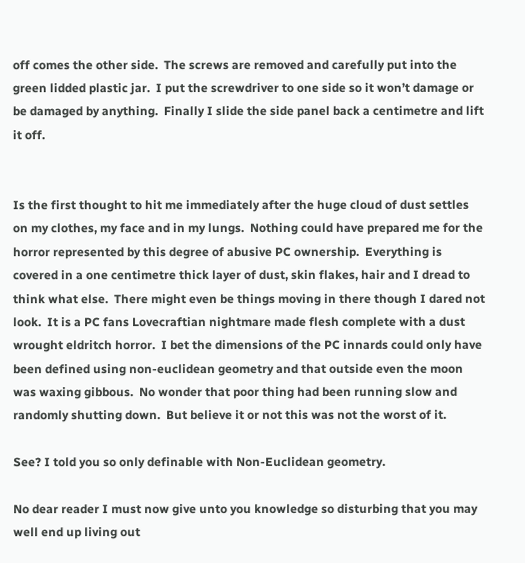off comes the other side.  The screws are removed and carefully put into the green lidded plastic jar.  I put the screwdriver to one side so it won’t damage or be damaged by anything.  Finally I slide the side panel back a centimetre and lift it off.


Is the first thought to hit me immediately after the huge cloud of dust settles on my clothes, my face and in my lungs.  Nothing could have prepared me for the horror represented by this degree of abusive PC ownership.  Everything is covered in a one centimetre thick layer of dust, skin flakes, hair and I dread to think what else.  There might even be things moving in there though I dared not look.  It is a PC fans Lovecraftian nightmare made flesh complete with a dust wrought eldritch horror.  I bet the dimensions of the PC innards could only have been defined using non-euclidean geometry and that outside even the moon was waxing gibbous.  No wonder that poor thing had been running slow and randomly shutting down.  But believe it or not this was not the worst of it.

See? I told you so only definable with Non-Euclidean geometry.

No dear reader I must now give unto you knowledge so disturbing that you may well end up living out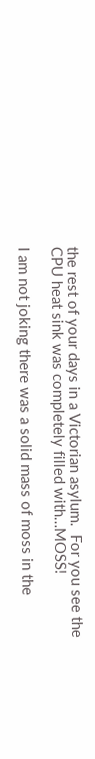the rest of your days in a Victorian asylum.  For you see the CPU heat sink was completely filled with…MOSS!

I am not joking there was a solid mass of moss in the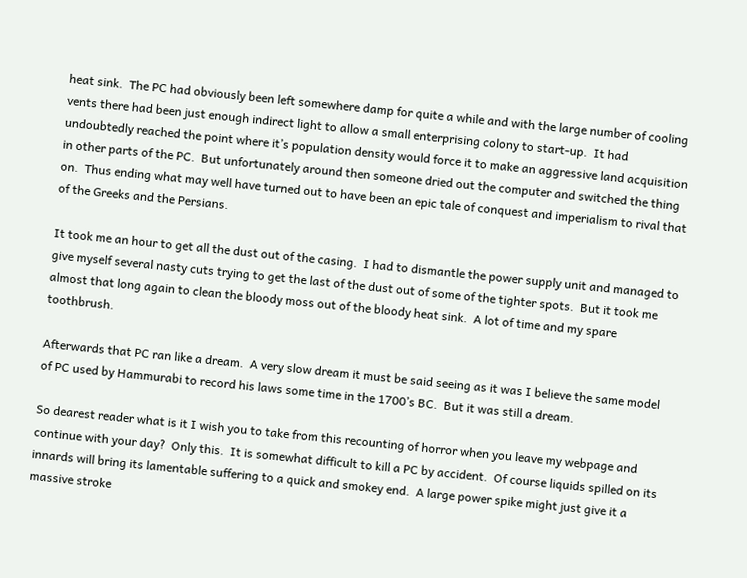heat sink.  The PC had obviously been left somewhere damp for quite a while and with the large number of cooling vents there had been just enough indirect light to allow a small enterprising colony to start-up.  It had undoubtedly reached the point where it’s population density would force it to make an aggressive land acquisition in other parts of the PC.  But unfortunately around then someone dried out the computer and switched the thing on.  Thus ending what may well have turned out to have been an epic tale of conquest and imperialism to rival that of the Greeks and the Persians.

It took me an hour to get all the dust out of the casing.  I had to dismantle the power supply unit and managed to give myself several nasty cuts trying to get the last of the dust out of some of the tighter spots.  But it took me almost that long again to clean the bloody moss out of the bloody heat sink.  A lot of time and my spare toothbrush.

Afterwards that PC ran like a dream.  A very slow dream it must be said seeing as it was I believe the same model of PC used by Hammurabi to record his laws some time in the 1700’s BC.  But it was still a dream.

So dearest reader what is it I wish you to take from this recounting of horror when you leave my webpage and continue with your day?  Only this.  It is somewhat difficult to kill a PC by accident.  Of course liquids spilled on its innards will bring its lamentable suffering to a quick and smokey end.  A large power spike might just give it a massive stroke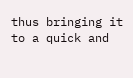thus bringing it to a quick and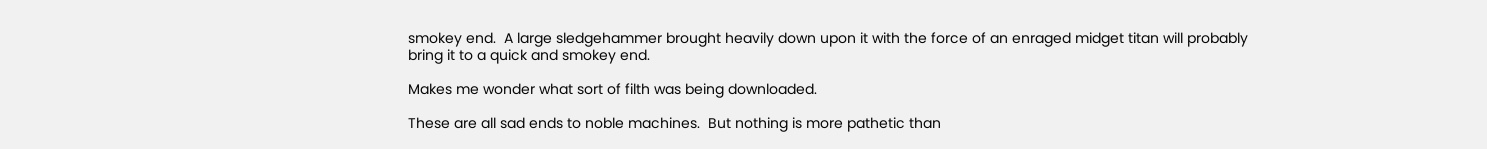smokey end.  A large sledgehammer brought heavily down upon it with the force of an enraged midget titan will probably bring it to a quick and smokey end.

Makes me wonder what sort of filth was being downloaded.

These are all sad ends to noble machines.  But nothing is more pathetic than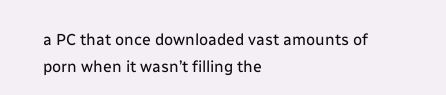a PC that once downloaded vast amounts of porn when it wasn’t filling the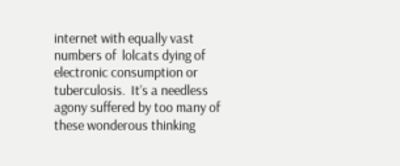internet with equally vast numbers of  lolcats dying of electronic consumption or tuberculosis.  It’s a needless agony suffered by too many of these wonderous thinking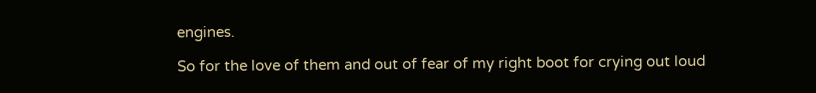engines.

So for the love of them and out of fear of my right boot for crying out loud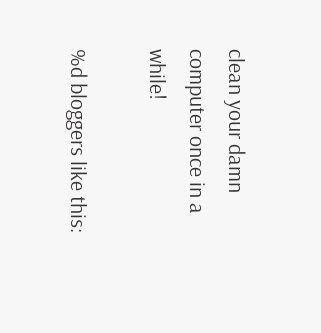clean your damn computer once in a while!

%d bloggers like this: